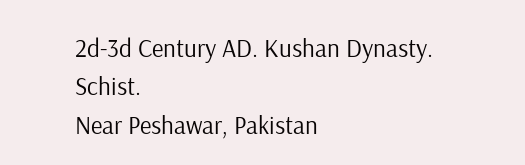2d-3d Century AD. Kushan Dynasty. Schist.
Near Peshawar, Pakistan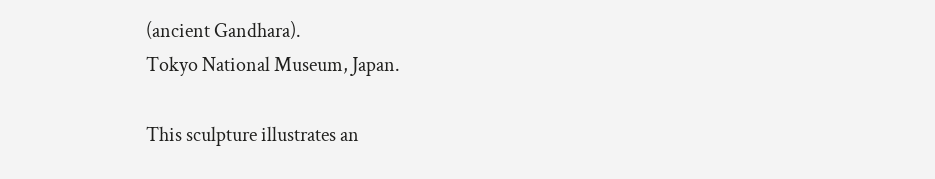(ancient Gandhara).
Tokyo National Museum, Japan.

This sculpture illustrates an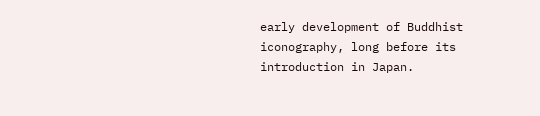early development of Buddhist iconography, long before its introduction in Japan.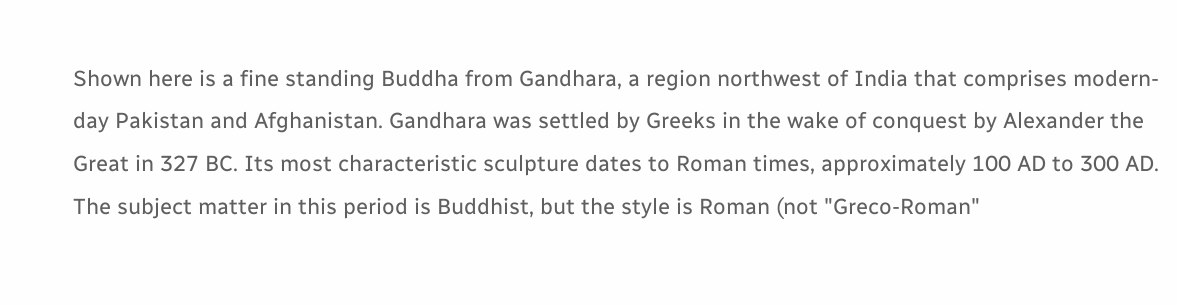Shown here is a fine standing Buddha from Gandhara, a region northwest of India that comprises modern-day Pakistan and Afghanistan. Gandhara was settled by Greeks in the wake of conquest by Alexander the Great in 327 BC. Its most characteristic sculpture dates to Roman times, approximately 100 AD to 300 AD. The subject matter in this period is Buddhist, but the style is Roman (not "Greco-Roman"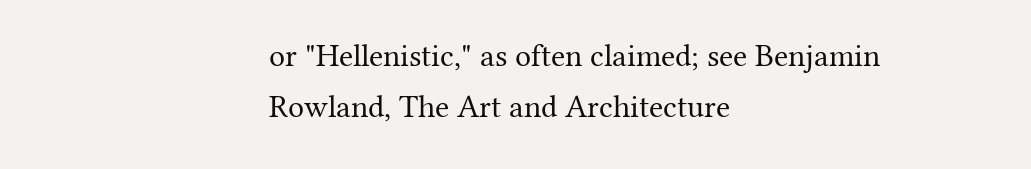or "Hellenistic," as often claimed; see Benjamin Rowland, The Art and Architecture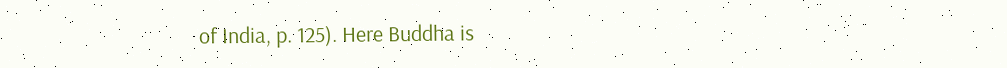of India, p. 125). Here Buddha is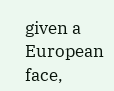given a European face,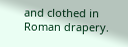and clothed in Roman drapery.